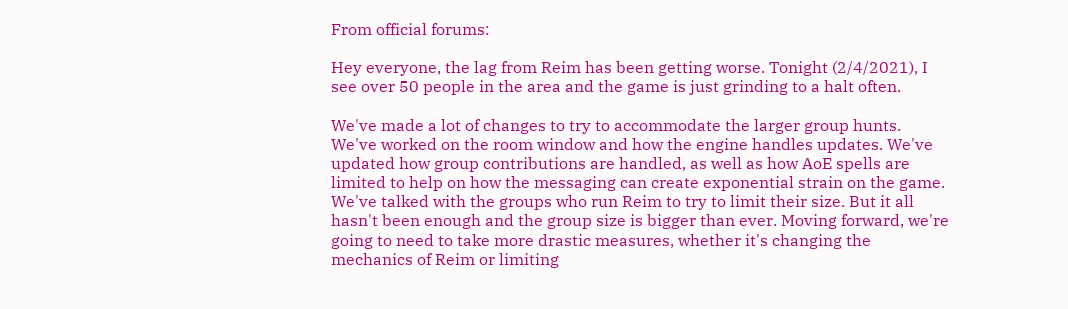From official forums:

Hey everyone, the lag from Reim has been getting worse. Tonight (2/4/2021), I see over 50 people in the area and the game is just grinding to a halt often.

We've made a lot of changes to try to accommodate the larger group hunts. We've worked on the room window and how the engine handles updates. We've updated how group contributions are handled, as well as how AoE spells are limited to help on how the messaging can create exponential strain on the game. We've talked with the groups who run Reim to try to limit their size. But it all hasn't been enough and the group size is bigger than ever. Moving forward, we're going to need to take more drastic measures, whether it's changing the mechanics of Reim or limiting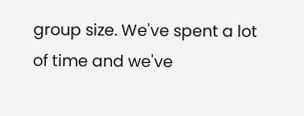group size. We've spent a lot of time and we've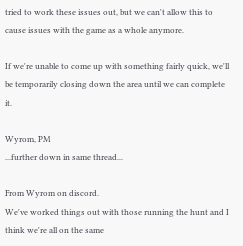tried to work these issues out, but we can't allow this to cause issues with the game as a whole anymore.

If we're unable to come up with something fairly quick, we'll be temporarily closing down the area until we can complete it.

Wyrom, PM
...further down in same thread...

From Wyrom on discord.
We've worked things out with those running the hunt and I think we're all on the same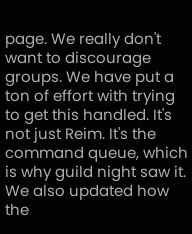page. We really don't want to discourage groups. We have put a ton of effort with trying to get this handled. It's not just Reim. It's the command queue, which is why guild night saw it. We also updated how the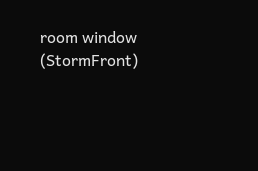room window (StormFront)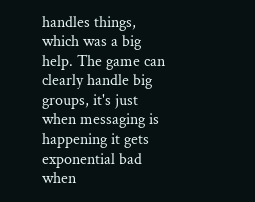handles things, which was a big help. The game can clearly handle big groups, it's just when messaging is happening it gets exponential bad when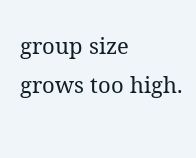group size grows too high.